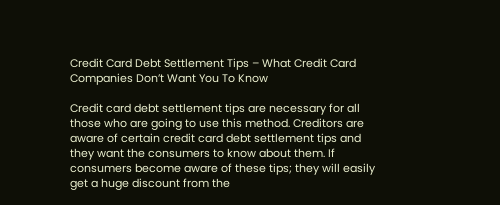Credit Card Debt Settlement Tips – What Credit Card Companies Don’t Want You To Know

Credit card debt settlement tips are necessary for all those who are going to use this method. Creditors are aware of certain credit card debt settlement tips and they want the consumers to know about them. If consumers become aware of these tips; they will easily get a huge discount from the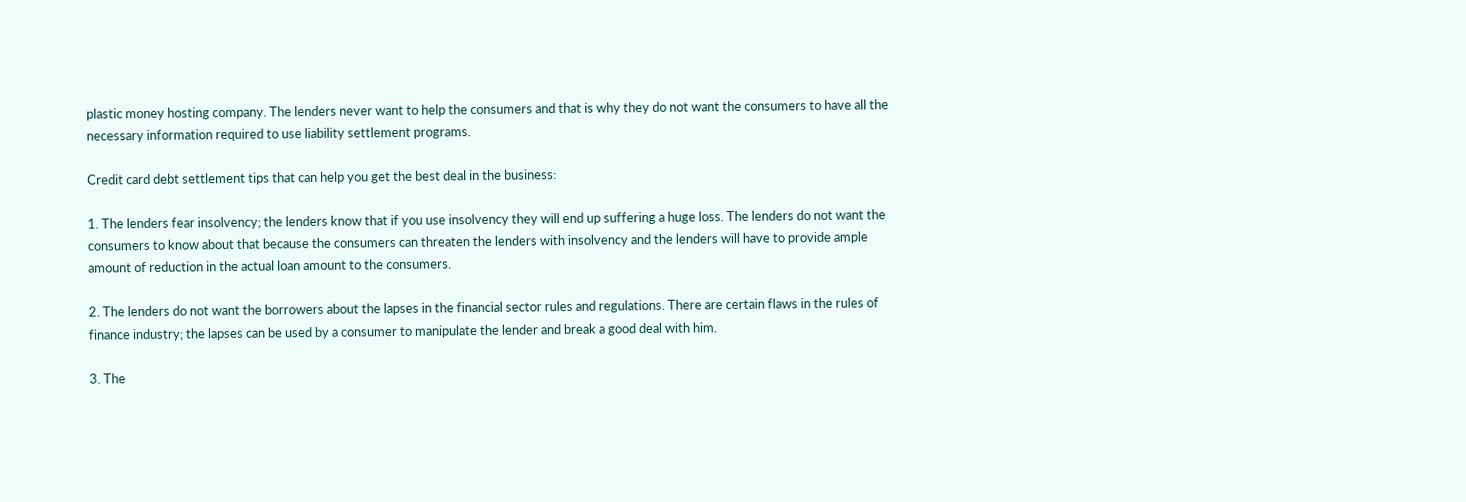plastic money hosting company. The lenders never want to help the consumers and that is why they do not want the consumers to have all the necessary information required to use liability settlement programs.

Credit card debt settlement tips that can help you get the best deal in the business:

1. The lenders fear insolvency; the lenders know that if you use insolvency they will end up suffering a huge loss. The lenders do not want the consumers to know about that because the consumers can threaten the lenders with insolvency and the lenders will have to provide ample amount of reduction in the actual loan amount to the consumers.

2. The lenders do not want the borrowers about the lapses in the financial sector rules and regulations. There are certain flaws in the rules of finance industry; the lapses can be used by a consumer to manipulate the lender and break a good deal with him.

3. The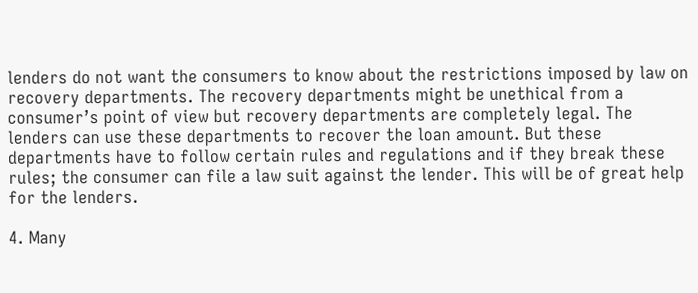lenders do not want the consumers to know about the restrictions imposed by law on recovery departments. The recovery departments might be unethical from a consumer’s point of view but recovery departments are completely legal. The lenders can use these departments to recover the loan amount. But these departments have to follow certain rules and regulations and if they break these rules; the consumer can file a law suit against the lender. This will be of great help for the lenders.

4. Many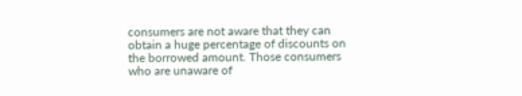consumers are not aware that they can obtain a huge percentage of discounts on the borrowed amount. Those consumers who are unaware of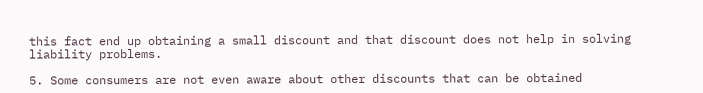this fact end up obtaining a small discount and that discount does not help in solving liability problems.

5. Some consumers are not even aware about other discounts that can be obtained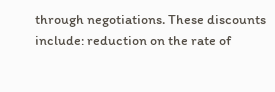through negotiations. These discounts include: reduction on the rate of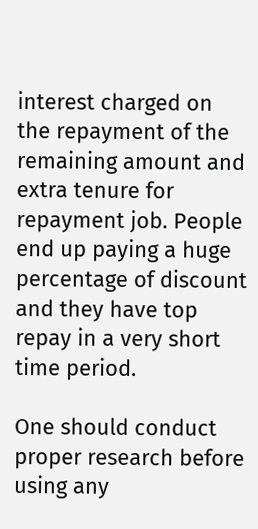interest charged on the repayment of the remaining amount and extra tenure for repayment job. People end up paying a huge percentage of discount and they have top repay in a very short time period.

One should conduct proper research before using any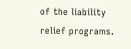of the liability relief programs.